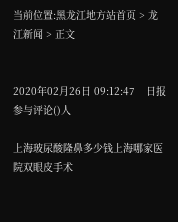当前位置:黑龙江地方站首页 > 龙江新闻 > 正文


2020年02月26日 09:12:47    日报  参与评论()人

上海玻尿酸隆鼻多少钱上海哪家医院双眼皮手术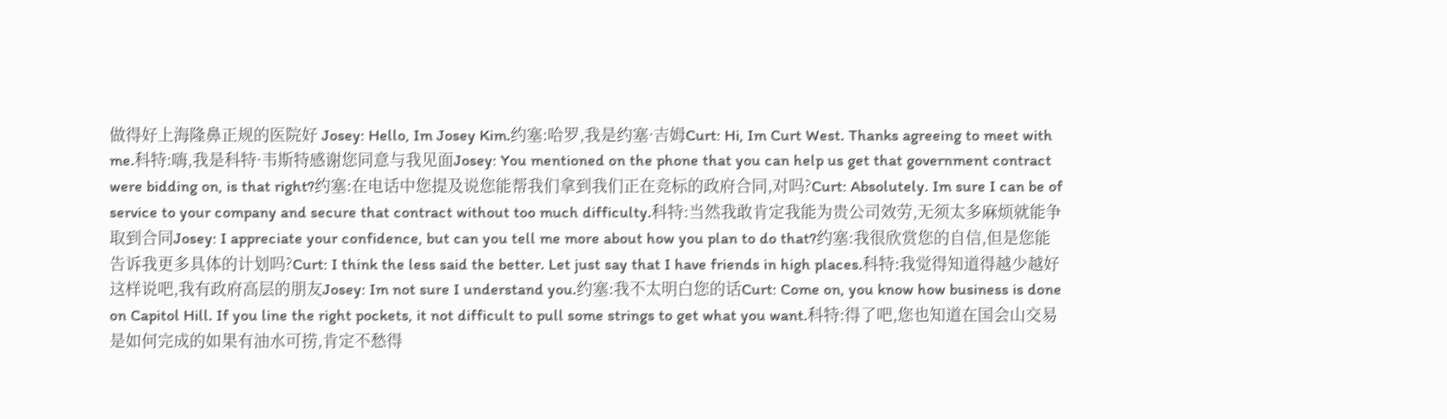做得好上海隆鼻正规的医院好 Josey: Hello, Im Josey Kim.约塞:哈罗,我是约塞·吉姆Curt: Hi, Im Curt West. Thanks agreeing to meet with me.科特:嗨,我是科特·韦斯特感谢您同意与我见面Josey: You mentioned on the phone that you can help us get that government contract were bidding on, is that right?约塞:在电话中您提及说您能帮我们拿到我们正在竞标的政府合同,对吗?Curt: Absolutely. Im sure I can be of service to your company and secure that contract without too much difficulty.科特:当然我敢肯定我能为贵公司效劳,无须太多麻烦就能争取到合同Josey: I appreciate your confidence, but can you tell me more about how you plan to do that?约塞:我很欣赏您的自信,但是您能告诉我更多具体的计划吗?Curt: I think the less said the better. Let just say that I have friends in high places.科特:我觉得知道得越少越好这样说吧,我有政府高层的朋友Josey: Im not sure I understand you.约塞:我不太明白您的话Curt: Come on, you know how business is done on Capitol Hill. If you line the right pockets, it not difficult to pull some strings to get what you want.科特:得了吧,您也知道在国会山交易是如何完成的如果有油水可捞,肯定不愁得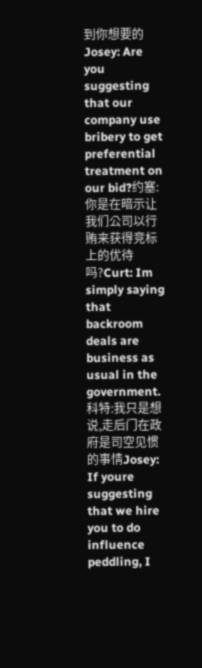到你想要的Josey: Are you suggesting that our company use bribery to get preferential treatment on our bid?约塞:你是在暗示让我们公司以行贿来获得竞标上的优待吗?Curt: Im simply saying that backroom deals are business as usual in the government.科特:我只是想说,走后门在政府是司空见惯的事情Josey: If youre suggesting that we hire you to do influence peddling, I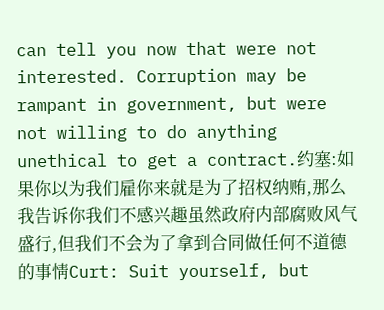can tell you now that were not interested. Corruption may be rampant in government, but were not willing to do anything unethical to get a contract.约塞:如果你以为我们雇你来就是为了招权纳贿,那么我告诉你我们不感兴趣虽然政府内部腐败风气盛行,但我们不会为了拿到合同做任何不道德的事情Curt: Suit yourself, but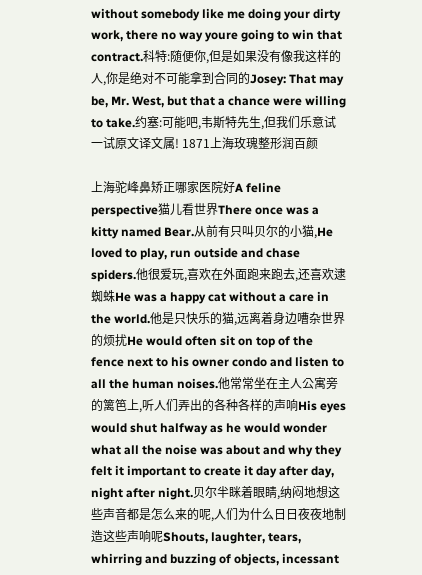without somebody like me doing your dirty work, there no way youre going to win that contract.科特:随便你,但是如果没有像我这样的人,你是绝对不可能拿到合同的Josey: That may be, Mr. West, but that a chance were willing to take.约塞:可能吧,韦斯特先生,但我们乐意试一试原文译文属! 1871上海玫瑰整形润百颜

上海驼峰鼻矫正哪家医院好A feline perspective猫儿看世界There once was a kitty named Bear.从前有只叫贝尔的小猫,He loved to play, run outside and chase spiders.他很爱玩,喜欢在外面跑来跑去,还喜欢逮蜘蛛He was a happy cat without a care in the world.他是只快乐的猫,远离着身边嘈杂世界的烦扰He would often sit on top of the fence next to his owner condo and listen to all the human noises.他常常坐在主人公寓旁的篱笆上,听人们弄出的各种各样的声响His eyes would shut halfway as he would wonder what all the noise was about and why they felt it important to create it day after day, night after night.贝尔半眯着眼睛,纳闷地想这些声音都是怎么来的呢,人们为什么日日夜夜地制造这些声响呢Shouts, laughter, tears, whirring and buzzing of objects, incessant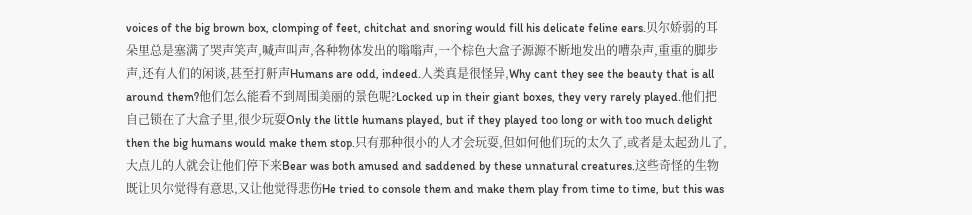voices of the big brown box, clomping of feet, chitchat and snoring would fill his delicate feline ears.贝尔娇弱的耳朵里总是塞满了哭声笑声,喊声叫声,各种物体发出的嗡嗡声,一个棕色大盒子源源不断地发出的嘈杂声,重重的脚步声,还有人们的闲谈,甚至打鼾声Humans are odd, indeed.人类真是很怪异,Why cant they see the beauty that is all around them?他们怎么能看不到周围美丽的景色呢?Locked up in their giant boxes, they very rarely played.他们把自己锁在了大盒子里,很少玩耍Only the little humans played, but if they played too long or with too much delight then the big humans would make them stop.只有那种很小的人才会玩耍,但如何他们玩的太久了,或者是太起劲儿了,大点儿的人就会让他们停下来Bear was both amused and saddened by these unnatural creatures.这些奇怪的生物既让贝尔觉得有意思,又让他觉得悲伤He tried to console them and make them play from time to time, but this was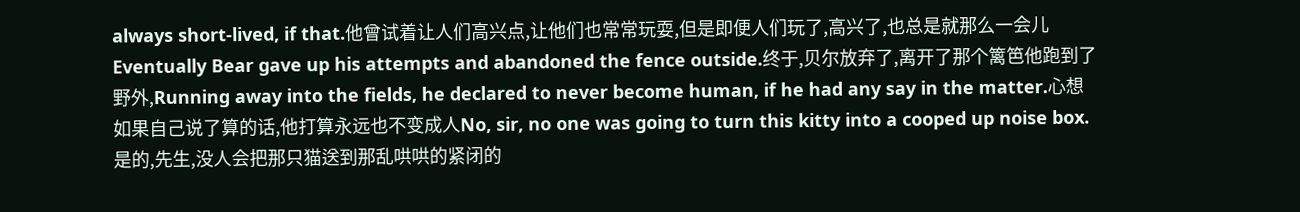always short-lived, if that.他曾试着让人们高兴点,让他们也常常玩耍,但是即便人们玩了,高兴了,也总是就那么一会儿Eventually Bear gave up his attempts and abandoned the fence outside.终于,贝尔放弃了,离开了那个篱笆他跑到了野外,Running away into the fields, he declared to never become human, if he had any say in the matter.心想如果自己说了算的话,他打算永远也不变成人No, sir, no one was going to turn this kitty into a cooped up noise box.是的,先生,没人会把那只猫送到那乱哄哄的紧闭的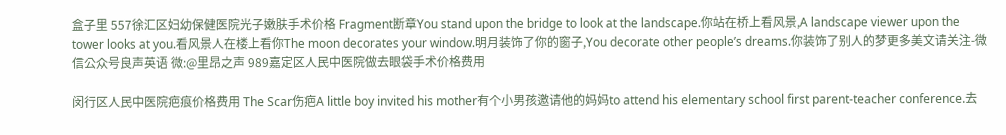盒子里 557徐汇区妇幼保健医院光子嫩肤手术价格 Fragment断章You stand upon the bridge to look at the landscape.你站在桥上看风景,A landscape viewer upon the tower looks at you.看风景人在楼上看你The moon decorates your window.明月装饰了你的窗子,You decorate other people’s dreams.你装饰了别人的梦更多美文请关注-微信公众号良声英语 微:@里昂之声 989嘉定区人民中医院做去眼袋手术价格费用

闵行区人民中医院疤痕价格费用 The Scar伤疤A little boy invited his mother有个小男孩邀请他的妈妈to attend his elementary school first parent-teacher conference.去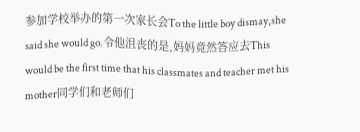参加学校举办的第一次家长会To the little boy dismay,she said she would go.令他沮丧的是,妈妈竟然答应去This would be the first time that his classmates and teacher met his mother同学们和老师们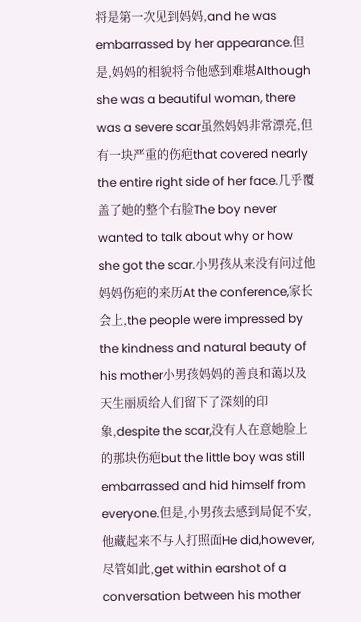将是第一次见到妈妈,and he was embarrassed by her appearance.但是,妈妈的相貌将令他感到难堪Although she was a beautiful woman, there was a severe scar虽然妈妈非常漂亮,但有一块严重的伤疤that covered nearly the entire right side of her face.几乎覆盖了她的整个右脸The boy never wanted to talk about why or how she got the scar.小男孩从来没有问过他妈妈伤疤的来历At the conference,家长会上,the people were impressed by the kindness and natural beauty of his mother小男孩妈妈的善良和蔼以及天生丽质给人们留下了深刻的印象,despite the scar,没有人在意她脸上的那块伤疤but the little boy was still embarrassed and hid himself from everyone.但是,小男孩去感到局促不安,他藏起来不与人打照面He did,however,尽管如此,get within earshot of a conversation between his mother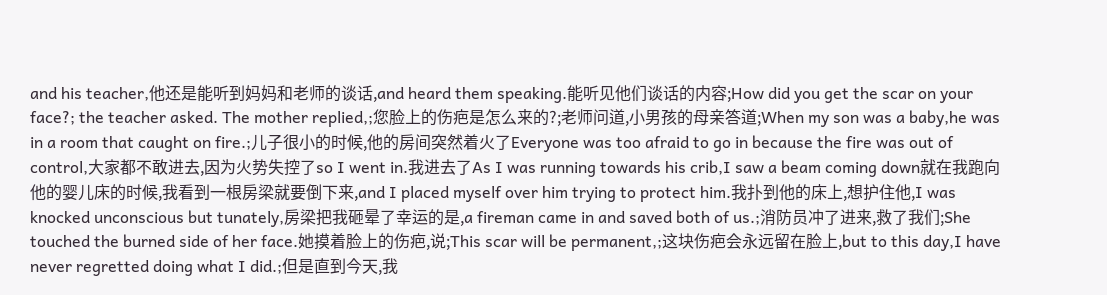and his teacher,他还是能听到妈妈和老师的谈话,and heard them speaking.能听见他们谈话的内容;How did you get the scar on your face?; the teacher asked. The mother replied,;您脸上的伤疤是怎么来的?;老师问道,小男孩的母亲答道;When my son was a baby,he was in a room that caught on fire.;儿子很小的时候,他的房间突然着火了Everyone was too afraid to go in because the fire was out of control,大家都不敢进去,因为火势失控了so I went in.我进去了As I was running towards his crib,I saw a beam coming down就在我跑向他的婴儿床的时候,我看到一根房梁就要倒下来,and I placed myself over him trying to protect him.我扑到他的床上,想护住他,I was knocked unconscious but tunately,房梁把我砸晕了幸运的是,a fireman came in and saved both of us.;消防员冲了进来,救了我们;She touched the burned side of her face.她摸着脸上的伤疤,说;This scar will be permanent,;这块伤疤会永远留在脸上,but to this day,I have never regretted doing what I did.;但是直到今天,我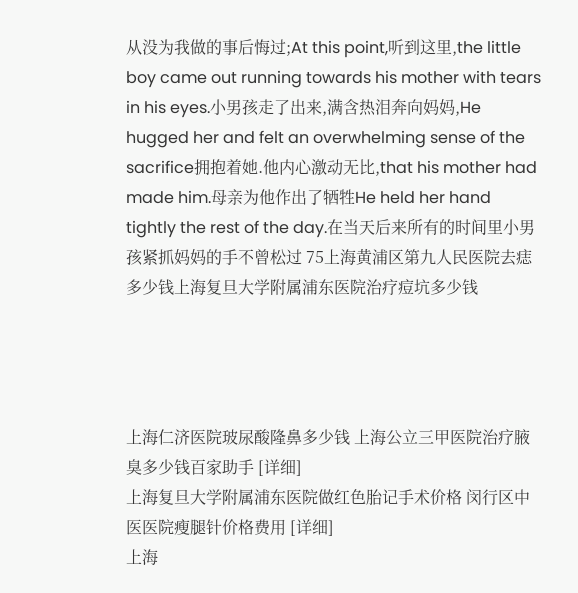从没为我做的事后悔过;At this point,听到这里,the little boy came out running towards his mother with tears in his eyes.小男孩走了出来,满含热泪奔向妈妈,He hugged her and felt an overwhelming sense of the sacrifice拥抱着她.他内心激动无比,that his mother had made him.母亲为他作出了牺牲He held her hand tightly the rest of the day.在当天后来所有的时间里小男孩紧抓妈妈的手不曾松过 75上海黄浦区第九人民医院去痣多少钱上海复旦大学附属浦东医院治疗痘坑多少钱




上海仁济医院玻尿酸隆鼻多少钱 上海公立三甲医院治疗腋臭多少钱百家助手 [详细]
上海复旦大学附属浦东医院做红色胎记手术价格 闵行区中医医院瘦腿针价格费用 [详细]
上海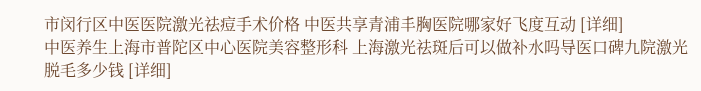市闵行区中医医院激光祛痘手术价格 中医共享青浦丰胸医院哪家好飞度互动 [详细]
中医养生上海市普陀区中心医院美容整形科 上海激光祛斑后可以做补水吗导医口碑九院激光脱毛多少钱 [详细]